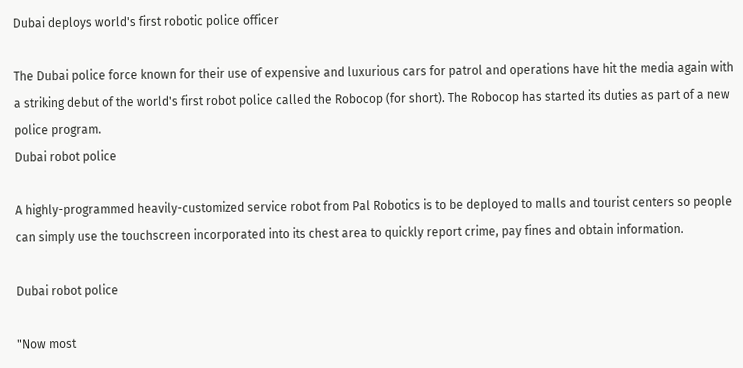Dubai deploys world's first robotic police officer

The Dubai police force known for their use of expensive and luxurious cars for patrol and operations have hit the media again with a striking debut of the world's first robot police called the Robocop (for short). The Robocop has started its duties as part of a new police program.
Dubai robot police

A highly-programmed heavily-customized service robot from Pal Robotics is to be deployed to malls and tourist centers so people can simply use the touchscreen incorporated into its chest area to quickly report crime, pay fines and obtain information.

Dubai robot police

"Now most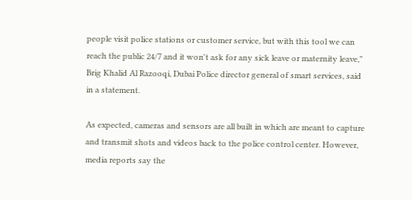people visit police stations or customer service, but with this tool we can reach the public 24/7 and it won't ask for any sick leave or maternity leave," Brig Khalid Al Razooqi, Dubai Police director general of smart services, said in a statement.

As expected, cameras and sensors are all built in which are meant to capture and transmit shots and videos back to the police control center. However, media reports say the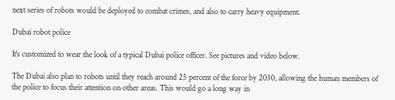next series of robots would be deployed to combat crimes, and also to carry heavy equipment.

Dubai robot police

It's customized to wear the look of a typical Dubai police officer. See pictures and video below.

The Dubai also plan to robots until they reach around 25 percent of the force by 2030, allowing the human members of the police to focus their attention on other areas. This would go a long way in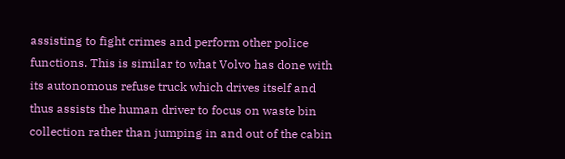assisting to fight crimes and perform other police functions. This is similar to what Volvo has done with its autonomous refuse truck which drives itself and thus assists the human driver to focus on waste bin collection rather than jumping in and out of the cabin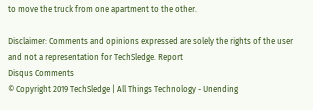to move the truck from one apartment to the other.

Disclaimer: Comments and opinions expressed are solely the rights of the user and not a representation for TechSledge. Report
Disqus Comments
© Copyright 2019 TechSledge | All Things Technology - Unending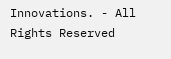Innovations. - All Rights Reserved